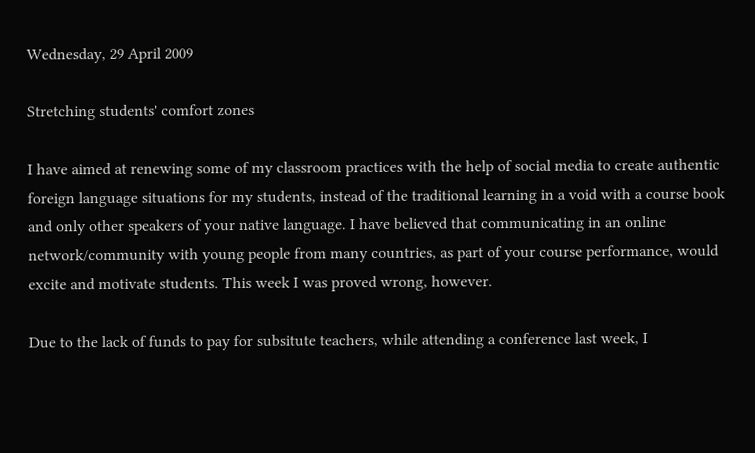Wednesday, 29 April 2009

Stretching students' comfort zones

I have aimed at renewing some of my classroom practices with the help of social media to create authentic foreign language situations for my students, instead of the traditional learning in a void with a course book and only other speakers of your native language. I have believed that communicating in an online network/community with young people from many countries, as part of your course performance, would excite and motivate students. This week I was proved wrong, however.

Due to the lack of funds to pay for subsitute teachers, while attending a conference last week, I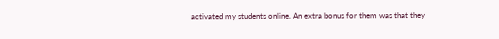activated my students online. An extra bonus for them was that they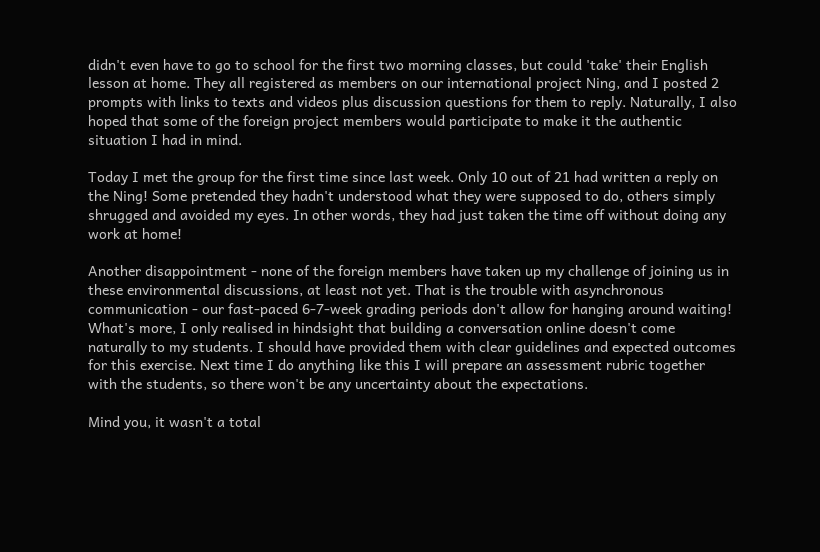didn't even have to go to school for the first two morning classes, but could 'take' their English lesson at home. They all registered as members on our international project Ning, and I posted 2 prompts with links to texts and videos plus discussion questions for them to reply. Naturally, I also hoped that some of the foreign project members would participate to make it the authentic situation I had in mind.

Today I met the group for the first time since last week. Only 10 out of 21 had written a reply on the Ning! Some pretended they hadn't understood what they were supposed to do, others simply shrugged and avoided my eyes. In other words, they had just taken the time off without doing any work at home!

Another disappointment - none of the foreign members have taken up my challenge of joining us in these environmental discussions, at least not yet. That is the trouble with asynchronous communication - our fast-paced 6-7-week grading periods don't allow for hanging around waiting! What's more, I only realised in hindsight that building a conversation online doesn't come naturally to my students. I should have provided them with clear guidelines and expected outcomes for this exercise. Next time I do anything like this I will prepare an assessment rubric together with the students, so there won't be any uncertainty about the expectations.

Mind you, it wasn't a total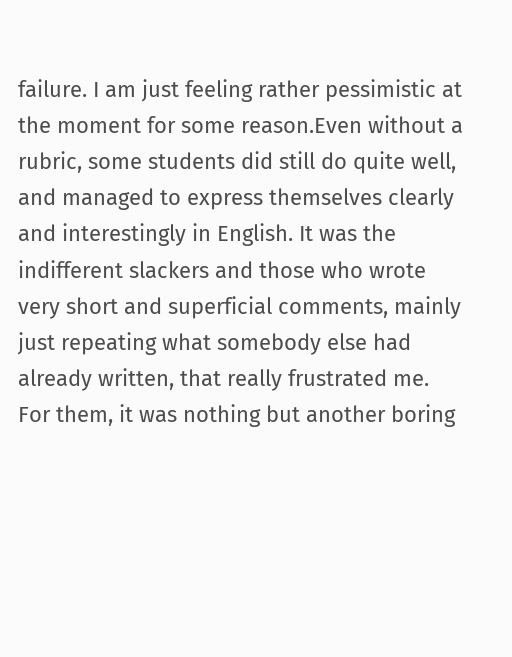failure. I am just feeling rather pessimistic at the moment for some reason.Even without a rubric, some students did still do quite well, and managed to express themselves clearly and interestingly in English. It was the indifferent slackers and those who wrote very short and superficial comments, mainly just repeating what somebody else had already written, that really frustrated me. For them, it was nothing but another boring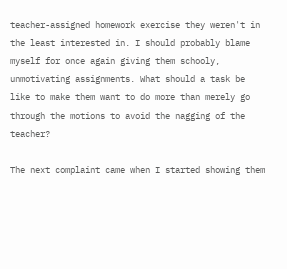teacher-assigned homework exercise they weren't in the least interested in. I should probably blame myself for once again giving them schooly, unmotivating assignments. What should a task be like to make them want to do more than merely go through the motions to avoid the nagging of the teacher?

The next complaint came when I started showing them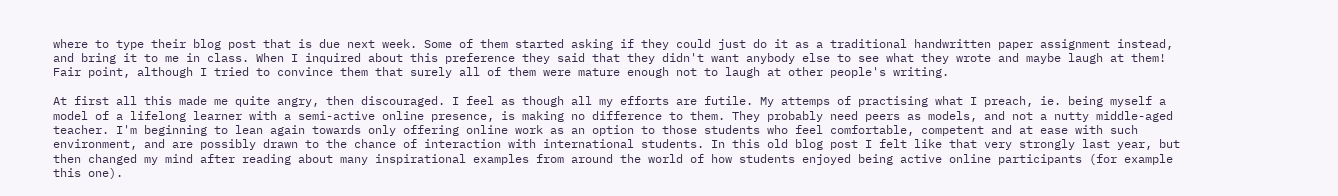where to type their blog post that is due next week. Some of them started asking if they could just do it as a traditional handwritten paper assignment instead, and bring it to me in class. When I inquired about this preference they said that they didn't want anybody else to see what they wrote and maybe laugh at them! Fair point, although I tried to convince them that surely all of them were mature enough not to laugh at other people's writing.

At first all this made me quite angry, then discouraged. I feel as though all my efforts are futile. My attemps of practising what I preach, ie. being myself a model of a lifelong learner with a semi-active online presence, is making no difference to them. They probably need peers as models, and not a nutty middle-aged teacher. I'm beginning to lean again towards only offering online work as an option to those students who feel comfortable, competent and at ease with such environment, and are possibly drawn to the chance of interaction with international students. In this old blog post I felt like that very strongly last year, but then changed my mind after reading about many inspirational examples from around the world of how students enjoyed being active online participants (for example this one).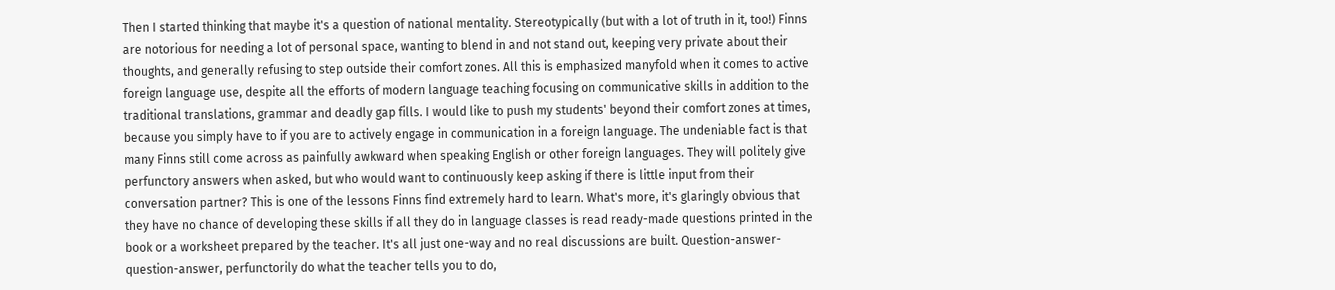Then I started thinking that maybe it's a question of national mentality. Stereotypically (but with a lot of truth in it, too!) Finns are notorious for needing a lot of personal space, wanting to blend in and not stand out, keeping very private about their thoughts, and generally refusing to step outside their comfort zones. All this is emphasized manyfold when it comes to active foreign language use, despite all the efforts of modern language teaching focusing on communicative skills in addition to the traditional translations, grammar and deadly gap fills. I would like to push my students' beyond their comfort zones at times, because you simply have to if you are to actively engage in communication in a foreign language. The undeniable fact is that many Finns still come across as painfully awkward when speaking English or other foreign languages. They will politely give perfunctory answers when asked, but who would want to continuously keep asking if there is little input from their conversation partner? This is one of the lessons Finns find extremely hard to learn. What's more, it's glaringly obvious that they have no chance of developing these skills if all they do in language classes is read ready-made questions printed in the book or a worksheet prepared by the teacher. It's all just one-way and no real discussions are built. Question-answer-question-answer, perfunctorily do what the teacher tells you to do,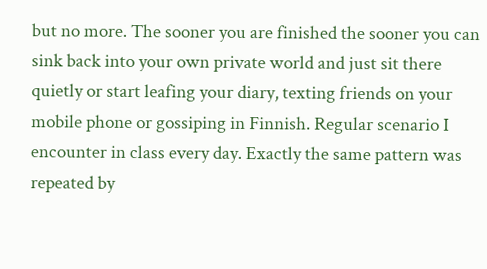but no more. The sooner you are finished the sooner you can sink back into your own private world and just sit there quietly or start leafing your diary, texting friends on your mobile phone or gossiping in Finnish. Regular scenario I encounter in class every day. Exactly the same pattern was repeated by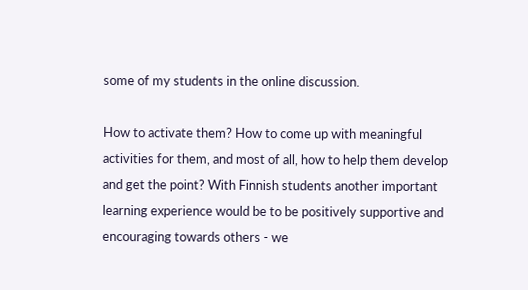some of my students in the online discussion.

How to activate them? How to come up with meaningful activities for them, and most of all, how to help them develop and get the point? With Finnish students another important learning experience would be to be positively supportive and encouraging towards others - we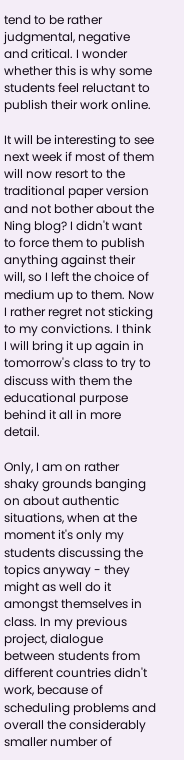tend to be rather judgmental, negative and critical. I wonder whether this is why some students feel reluctant to publish their work online.

It will be interesting to see next week if most of them will now resort to the traditional paper version and not bother about the Ning blog? I didn't want to force them to publish anything against their will, so I left the choice of medium up to them. Now I rather regret not sticking to my convictions. I think I will bring it up again in tomorrow's class to try to discuss with them the educational purpose behind it all in more detail.

Only, I am on rather shaky grounds banging on about authentic situations, when at the moment it's only my students discussing the topics anyway - they might as well do it amongst themselves in class. In my previous project, dialogue between students from different countries didn't work, because of scheduling problems and overall the considerably smaller number of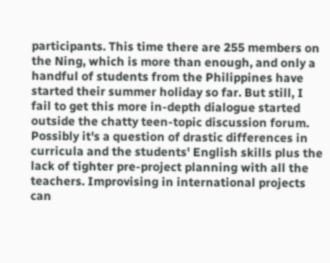participants. This time there are 255 members on the Ning, which is more than enough, and only a handful of students from the Philippines have started their summer holiday so far. But still, I fail to get this more in-depth dialogue started outside the chatty teen-topic discussion forum. Possibly it's a question of drastic differences in curricula and the students' English skills plus the lack of tighter pre-project planning with all the teachers. Improvising in international projects can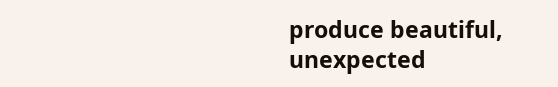produce beautiful, unexpected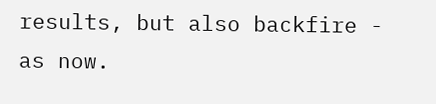results, but also backfire - as now.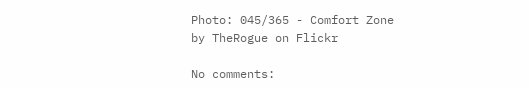Photo: 045/365 - Comfort Zone by TheRogue on Flickr

No comments: